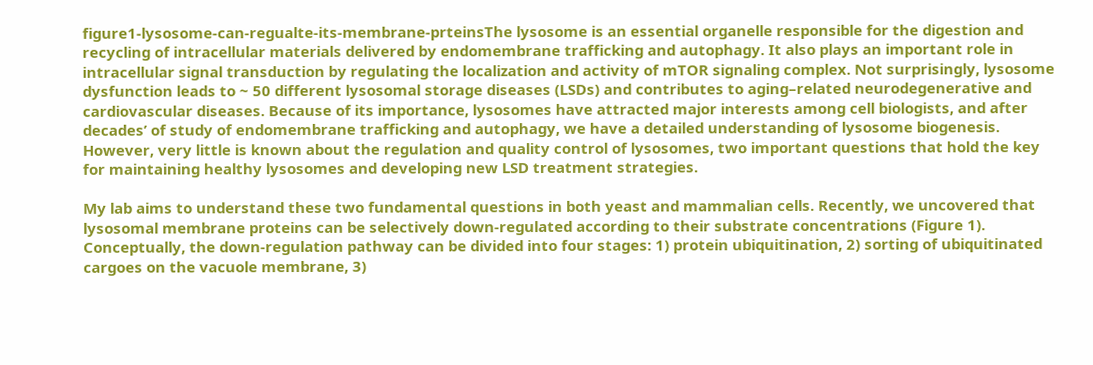figure1-lysosome-can-regualte-its-membrane-prteinsThe lysosome is an essential organelle responsible for the digestion and recycling of intracellular materials delivered by endomembrane trafficking and autophagy. It also plays an important role in intracellular signal transduction by regulating the localization and activity of mTOR signaling complex. Not surprisingly, lysosome dysfunction leads to ~ 50 different lysosomal storage diseases (LSDs) and contributes to aging–related neurodegenerative and cardiovascular diseases. Because of its importance, lysosomes have attracted major interests among cell biologists, and after decades’ of study of endomembrane trafficking and autophagy, we have a detailed understanding of lysosome biogenesis. However, very little is known about the regulation and quality control of lysosomes, two important questions that hold the key for maintaining healthy lysosomes and developing new LSD treatment strategies.

My lab aims to understand these two fundamental questions in both yeast and mammalian cells. Recently, we uncovered that lysosomal membrane proteins can be selectively down-regulated according to their substrate concentrations (Figure 1). Conceptually, the down-regulation pathway can be divided into four stages: 1) protein ubiquitination, 2) sorting of ubiquitinated cargoes on the vacuole membrane, 3)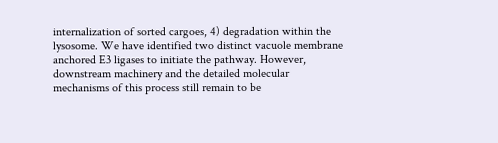internalization of sorted cargoes, 4) degradation within the lysosome. We have identified two distinct vacuole membrane anchored E3 ligases to initiate the pathway. However, downstream machinery and the detailed molecular mechanisms of this process still remain to be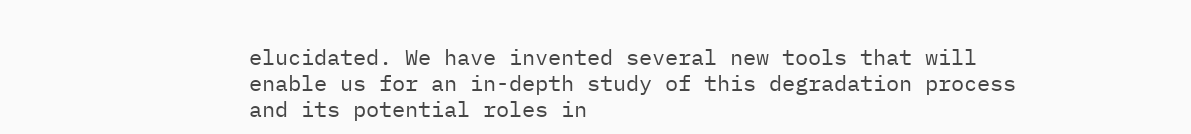elucidated. We have invented several new tools that will enable us for an in-depth study of this degradation process and its potential roles in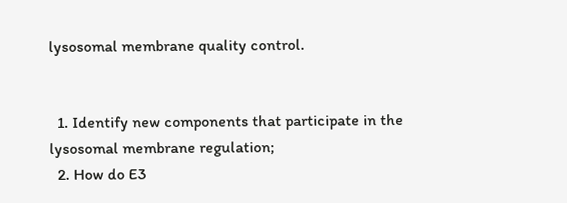lysosomal membrane quality control.


  1. Identify new components that participate in the lysosomal membrane regulation;
  2. How do E3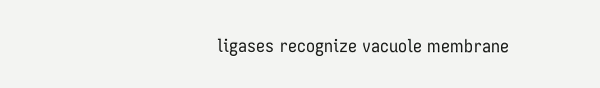ligases recognize vacuole membrane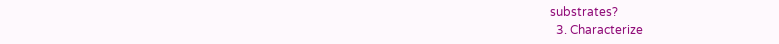substrates?
  3. Characterize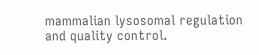mammalian lysosomal regulation and quality control.